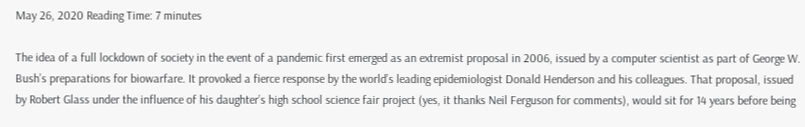May 26, 2020 Reading Time: 7 minutes

The idea of a full lockdown of society in the event of a pandemic first emerged as an extremist proposal in 2006, issued by a computer scientist as part of George W. Bush’s preparations for biowarfare. It provoked a fierce response by the world’s leading epidemiologist Donald Henderson and his colleagues. That proposal, issued by Robert Glass under the influence of his daughter’s high school science fair project (yes, it thanks Neil Ferguson for comments), would sit for 14 years before being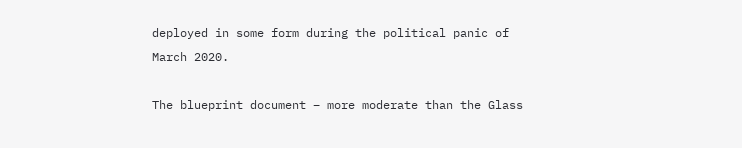deployed in some form during the political panic of March 2020.

The blueprint document – more moderate than the Glass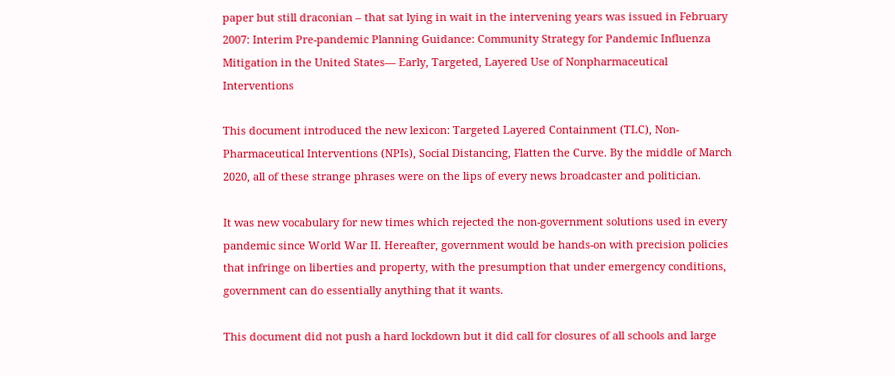paper but still draconian – that sat lying in wait in the intervening years was issued in February 2007: Interim Pre-pandemic Planning Guidance: Community Strategy for Pandemic Influenza Mitigation in the United States— Early, Targeted, Layered Use of Nonpharmaceutical Interventions

This document introduced the new lexicon: Targeted Layered Containment (TLC), Non-Pharmaceutical Interventions (NPIs), Social Distancing, Flatten the Curve. By the middle of March 2020, all of these strange phrases were on the lips of every news broadcaster and politician.

It was new vocabulary for new times which rejected the non-government solutions used in every pandemic since World War II. Hereafter, government would be hands-on with precision policies that infringe on liberties and property, with the presumption that under emergency conditions, government can do essentially anything that it wants.

This document did not push a hard lockdown but it did call for closures of all schools and large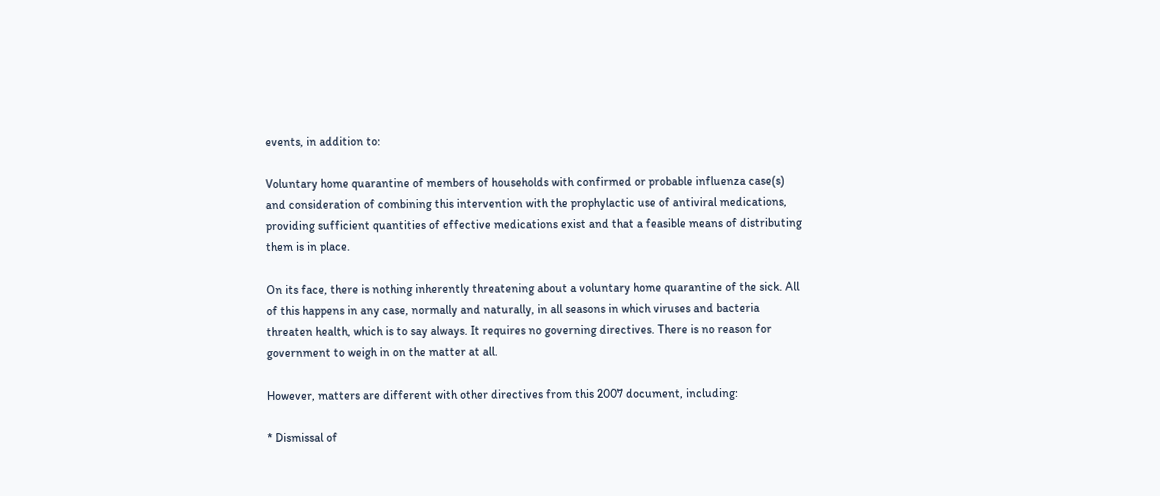events, in addition to:

Voluntary home quarantine of members of households with confirmed or probable influenza case(s) and consideration of combining this intervention with the prophylactic use of antiviral medications, providing sufficient quantities of effective medications exist and that a feasible means of distributing them is in place.

On its face, there is nothing inherently threatening about a voluntary home quarantine of the sick. All of this happens in any case, normally and naturally, in all seasons in which viruses and bacteria threaten health, which is to say always. It requires no governing directives. There is no reason for government to weigh in on the matter at all.

However, matters are different with other directives from this 2007 document, including:

* Dismissal of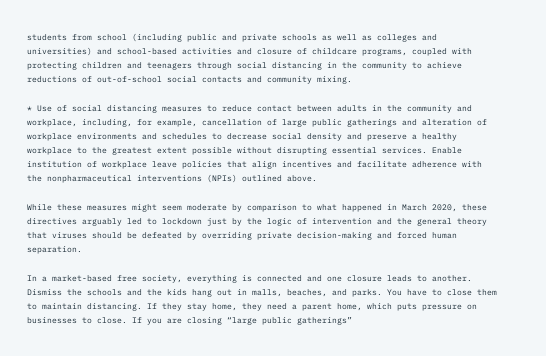students from school (including public and private schools as well as colleges and universities) and school-based activities and closure of childcare programs, coupled with protecting children and teenagers through social distancing in the community to achieve reductions of out-of-school social contacts and community mixing.

* Use of social distancing measures to reduce contact between adults in the community and workplace, including, for example, cancellation of large public gatherings and alteration of workplace environments and schedules to decrease social density and preserve a healthy workplace to the greatest extent possible without disrupting essential services. Enable institution of workplace leave policies that align incentives and facilitate adherence with the nonpharmaceutical interventions (NPIs) outlined above.

While these measures might seem moderate by comparison to what happened in March 2020, these directives arguably led to lockdown just by the logic of intervention and the general theory that viruses should be defeated by overriding private decision-making and forced human separation.

In a market-based free society, everything is connected and one closure leads to another. Dismiss the schools and the kids hang out in malls, beaches, and parks. You have to close them to maintain distancing. If they stay home, they need a parent home, which puts pressure on businesses to close. If you are closing “large public gatherings”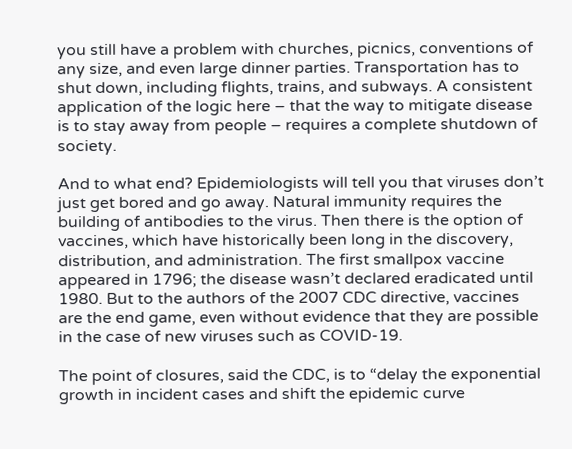you still have a problem with churches, picnics, conventions of any size, and even large dinner parties. Transportation has to shut down, including flights, trains, and subways. A consistent application of the logic here – that the way to mitigate disease is to stay away from people – requires a complete shutdown of society.

And to what end? Epidemiologists will tell you that viruses don’t just get bored and go away. Natural immunity requires the building of antibodies to the virus. Then there is the option of vaccines, which have historically been long in the discovery, distribution, and administration. The first smallpox vaccine appeared in 1796; the disease wasn’t declared eradicated until 1980. But to the authors of the 2007 CDC directive, vaccines are the end game, even without evidence that they are possible in the case of new viruses such as COVID-19.

The point of closures, said the CDC, is to “delay the exponential growth in incident cases and shift the epidemic curve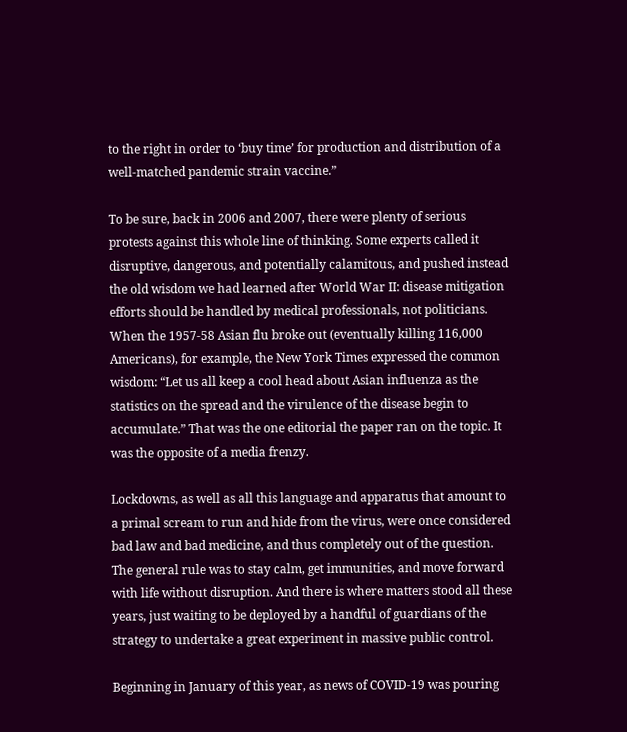to the right in order to ‘buy time’ for production and distribution of a well-matched pandemic strain vaccine.”

To be sure, back in 2006 and 2007, there were plenty of serious protests against this whole line of thinking. Some experts called it disruptive, dangerous, and potentially calamitous, and pushed instead the old wisdom we had learned after World War II: disease mitigation efforts should be handled by medical professionals, not politicians. When the 1957-58 Asian flu broke out (eventually killing 116,000 Americans), for example, the New York Times expressed the common wisdom: “Let us all keep a cool head about Asian influenza as the statistics on the spread and the virulence of the disease begin to accumulate.” That was the one editorial the paper ran on the topic. It was the opposite of a media frenzy.

Lockdowns, as well as all this language and apparatus that amount to a primal scream to run and hide from the virus, were once considered bad law and bad medicine, and thus completely out of the question. The general rule was to stay calm, get immunities, and move forward with life without disruption. And there is where matters stood all these years, just waiting to be deployed by a handful of guardians of the strategy to undertake a great experiment in massive public control.

Beginning in January of this year, as news of COVID-19 was pouring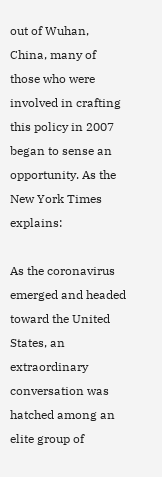out of Wuhan, China, many of those who were involved in crafting this policy in 2007 began to sense an opportunity. As the New York Times explains:

As the coronavirus emerged and headed toward the United States, an extraordinary conversation was hatched among an elite group of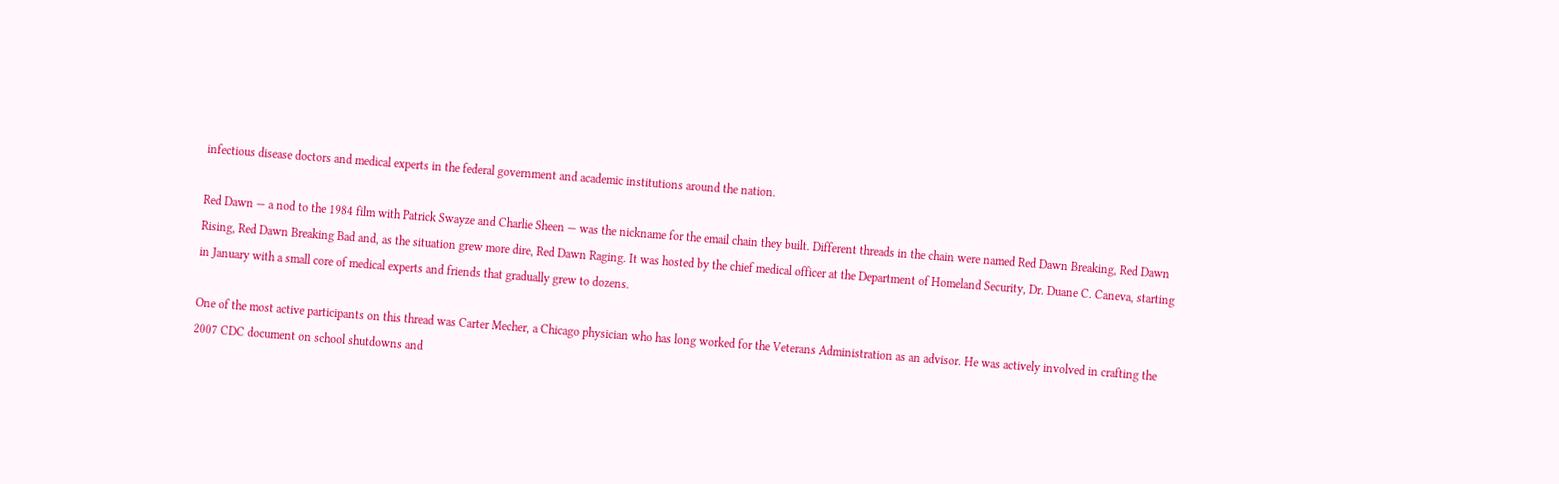infectious disease doctors and medical experts in the federal government and academic institutions around the nation.

Red Dawn — a nod to the 1984 film with Patrick Swayze and Charlie Sheen — was the nickname for the email chain they built. Different threads in the chain were named Red Dawn Breaking, Red Dawn Rising, Red Dawn Breaking Bad and, as the situation grew more dire, Red Dawn Raging. It was hosted by the chief medical officer at the Department of Homeland Security, Dr. Duane C. Caneva, starting in January with a small core of medical experts and friends that gradually grew to dozens.

One of the most active participants on this thread was Carter Mecher, a Chicago physician who has long worked for the Veterans Administration as an advisor. He was actively involved in crafting the 2007 CDC document on school shutdowns and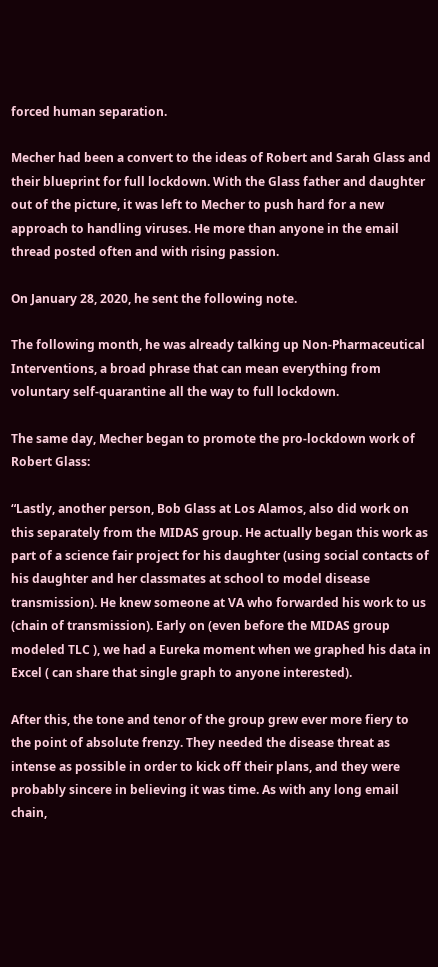forced human separation.

Mecher had been a convert to the ideas of Robert and Sarah Glass and their blueprint for full lockdown. With the Glass father and daughter out of the picture, it was left to Mecher to push hard for a new approach to handling viruses. He more than anyone in the email thread posted often and with rising passion.

On January 28, 2020, he sent the following note.

The following month, he was already talking up Non-Pharmaceutical Interventions, a broad phrase that can mean everything from voluntary self-quarantine all the way to full lockdown.

The same day, Mecher began to promote the pro-lockdown work of Robert Glass:

“Lastly, another person, Bob Glass at Los Alamos, also did work on this separately from the MIDAS group. He actually began this work as part of a science fair project for his daughter (using social contacts of his daughter and her classmates at school to model disease transmission). He knew someone at VA who forwarded his work to us (chain of transmission). Early on (even before the MIDAS group modeled TLC ), we had a Eureka moment when we graphed his data in Excel ( can share that single graph to anyone interested).

After this, the tone and tenor of the group grew ever more fiery to the point of absolute frenzy. They needed the disease threat as intense as possible in order to kick off their plans, and they were probably sincere in believing it was time. As with any long email chain,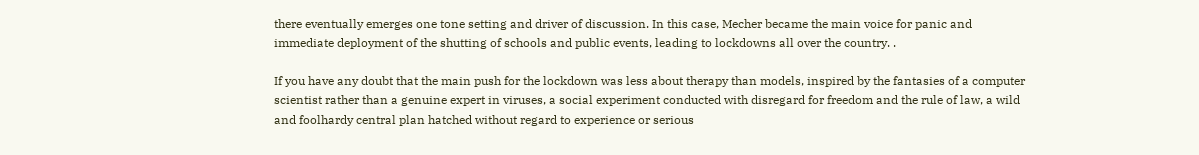there eventually emerges one tone setting and driver of discussion. In this case, Mecher became the main voice for panic and immediate deployment of the shutting of schools and public events, leading to lockdowns all over the country. .

If you have any doubt that the main push for the lockdown was less about therapy than models, inspired by the fantasies of a computer scientist rather than a genuine expert in viruses, a social experiment conducted with disregard for freedom and the rule of law, a wild and foolhardy central plan hatched without regard to experience or serious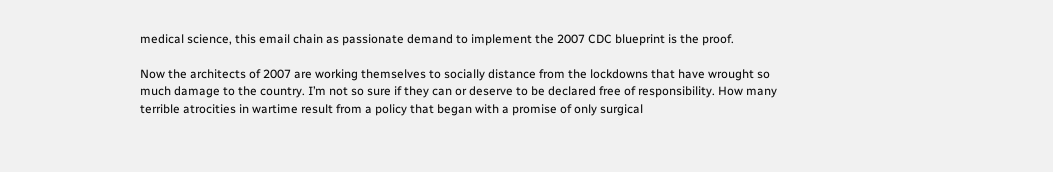medical science, this email chain as passionate demand to implement the 2007 CDC blueprint is the proof.

Now the architects of 2007 are working themselves to socially distance from the lockdowns that have wrought so much damage to the country. I’m not so sure if they can or deserve to be declared free of responsibility. How many terrible atrocities in wartime result from a policy that began with a promise of only surgical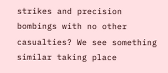strikes and precision bombings with no other casualties? We see something similar taking place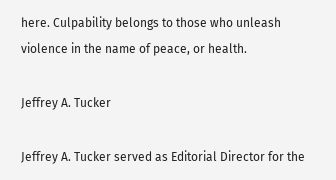here. Culpability belongs to those who unleash violence in the name of peace, or health.

Jeffrey A. Tucker

Jeffrey A. Tucker served as Editorial Director for the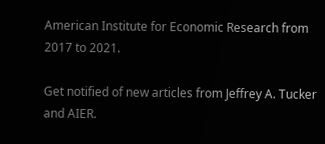American Institute for Economic Research from 2017 to 2021.

Get notified of new articles from Jeffrey A. Tucker and AIER.